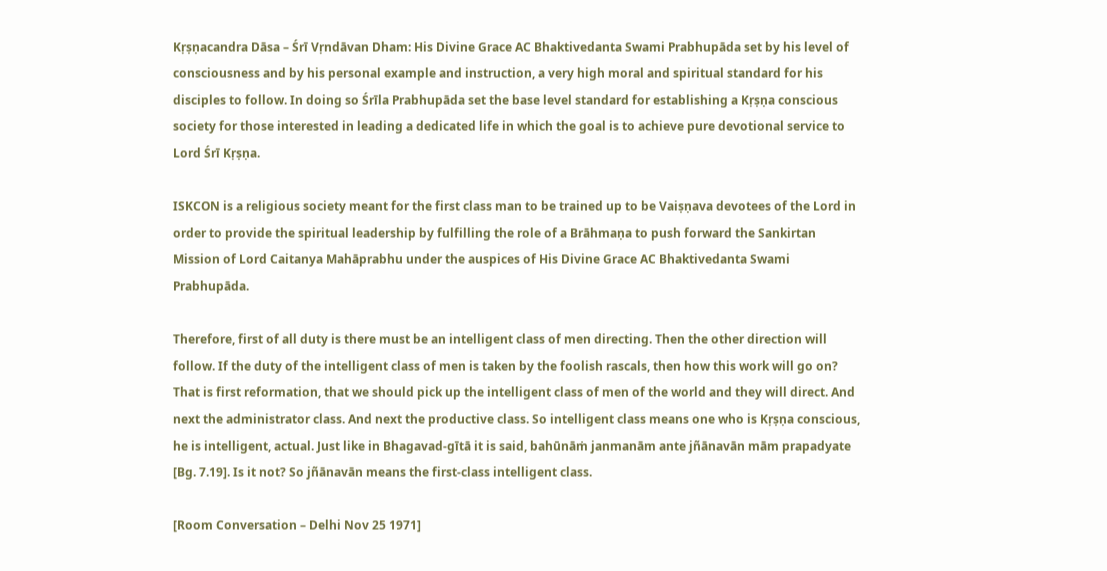Kṛṣṇacandra Dāsa – Śrī Vṛndāvan Dham: His Divine Grace AC Bhaktivedanta Swami Prabhupāda set by his level of consciousness and by his personal example and instruction, a very high moral and spiritual standard for his disciples to follow. In doing so Śrīla Prabhupāda set the base level standard for establishing a Kṛṣṇa conscious society for those interested in leading a dedicated life in which the goal is to achieve pure devotional service to Lord Śrī Kṛṣṇa.

ISKCON is a religious society meant for the first class man to be trained up to be Vaiṣṇava devotees of the Lord in order to provide the spiritual leadership by fulfilling the role of a Brāhmaṇa to push forward the Sankirtan Mission of Lord Caitanya Mahāprabhu under the auspices of His Divine Grace AC Bhaktivedanta Swami Prabhupāda.

Therefore, first of all duty is there must be an intelligent class of men directing. Then the other direction will follow. If the duty of the intelligent class of men is taken by the foolish rascals, then how this work will go on? That is first reformation, that we should pick up the intelligent class of men of the world and they will direct. And next the administrator class. And next the productive class. So intelligent class means one who is Kṛṣṇa conscious, he is intelligent, actual. Just like in Bhagavad-gītā it is said, bahūnāṁ janmanām ante jñānavān mām prapadyate [Bg. 7.19]. Is it not? So jñānavān means the first-class intelligent class.

[Room Conversation – Delhi Nov 25 1971]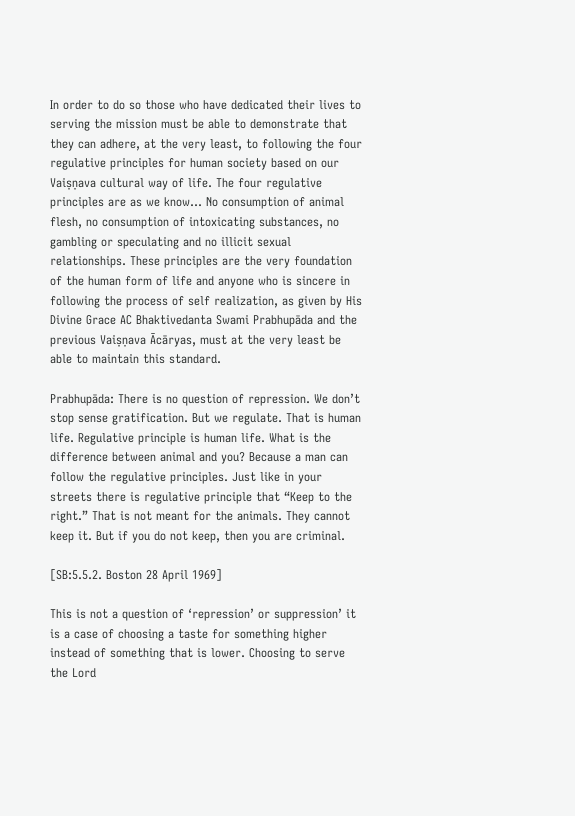In order to do so those who have dedicated their lives to serving the mission must be able to demonstrate that they can adhere, at the very least, to following the four regulative principles for human society based on our Vaiṣṇava cultural way of life. The four regulative principles are as we know… No consumption of animal flesh, no consumption of intoxicating substances, no gambling or speculating and no illicit sexual relationships. These principles are the very foundation of the human form of life and anyone who is sincere in following the process of self realization, as given by His Divine Grace AC Bhaktivedanta Swami Prabhupāda and the previous Vaiṣṇava Ācāryas, must at the very least be able to maintain this standard.

Prabhupāda: There is no question of repression. We don’t stop sense gratification. But we regulate. That is human life. Regulative principle is human life. What is the difference between animal and you? Because a man can follow the regulative principles. Just like in your streets there is regulative principle that “Keep to the right.” That is not meant for the animals. They cannot keep it. But if you do not keep, then you are criminal.

[SB:5.5.2. Boston 28 April 1969]

This is not a question of ‘repression’ or suppression’ it is a case of choosing a taste for something higher instead of something that is lower. Choosing to serve the Lord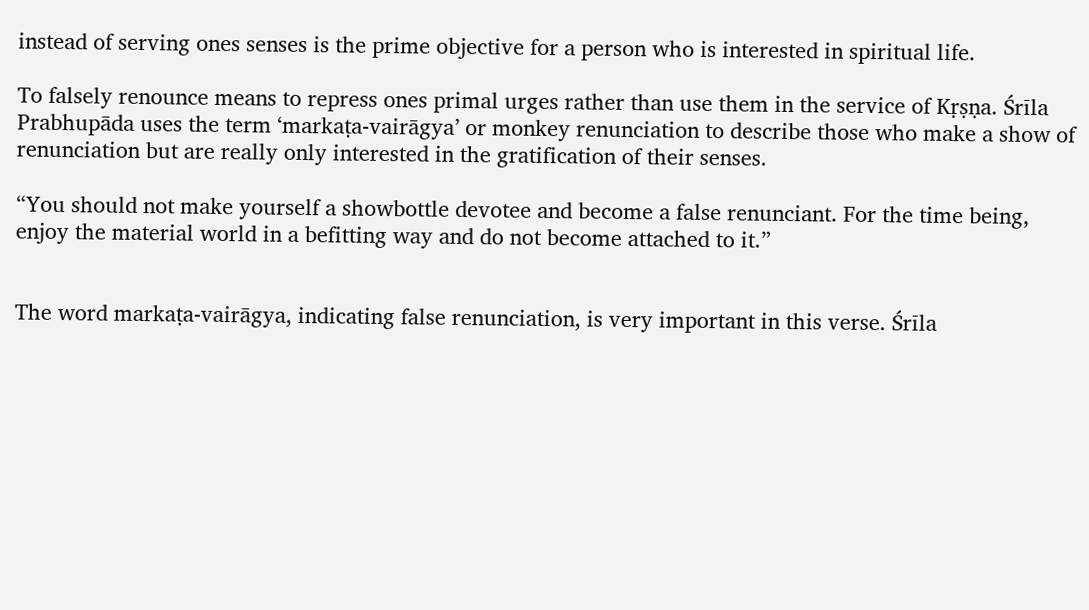instead of serving ones senses is the prime objective for a person who is interested in spiritual life.

To falsely renounce means to repress ones primal urges rather than use them in the service of Kṛṣṇa. Śrīla Prabhupāda uses the term ‘markaṭa-vairāgya’ or monkey renunciation to describe those who make a show of renunciation but are really only interested in the gratification of their senses.

“You should not make yourself a showbottle devotee and become a false renunciant. For the time being, enjoy the material world in a befitting way and do not become attached to it.”


The word markaṭa-vairāgya, indicating false renunciation, is very important in this verse. Śrīla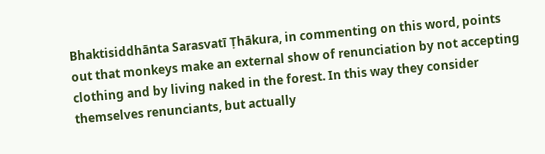Bhaktisiddhānta Sarasvatī Ṭhākura, in commenting on this word, points out that monkeys make an external show of renunciation by not accepting clothing and by living naked in the forest. In this way they consider themselves renunciants, but actually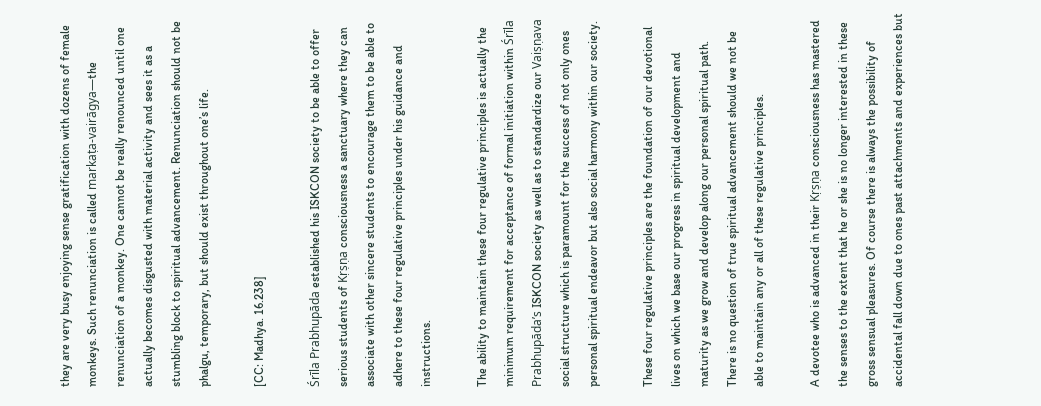they are very busy enjoying sense gratification with dozens of female monkeys. Such renunciation is called markaṭa-vairāgya—the renunciation of a monkey. One cannot be really renounced until one actually becomes disgusted with material activity and sees it as a stumbling block to spiritual advancement. Renunciation should not be phalgu, temporary, but should exist throughout one’s life.

[CC: Madhya. 16.238]

Śrīla Prabhupāda established his ISKCON society to be able to offer serious students of Kṛṣṇa consciousness a sanctuary where they can associate with other sincere students to encourage them to be able to adhere to these four regulative principles under his guidance and instructions.

The ability to maintain these four regulative principles is actually the minimum requirement for acceptance of formal initiation within Śrīla Prabhupāda’s ISKCON society as well as to standardize our Vaiṣṇava social structure which is paramount for the success of not only ones personal spiritual endeavor but also social harmony within our society.

These four regulative principles are the foundation of our devotional lives on which we base our progress in spiritual development and maturity as we grow and develop along our personal spiritual path. There is no question of true spiritual advancement should we not be able to maintain any or all of these regulative principles.

A devotee who is advanced in their Kṛṣṇa consciousness has mastered the senses to the extent that he or she is no longer interested in these gross sensual pleasures. Of course there is always the possibility of accidental fall down due to ones past attachments and experiences but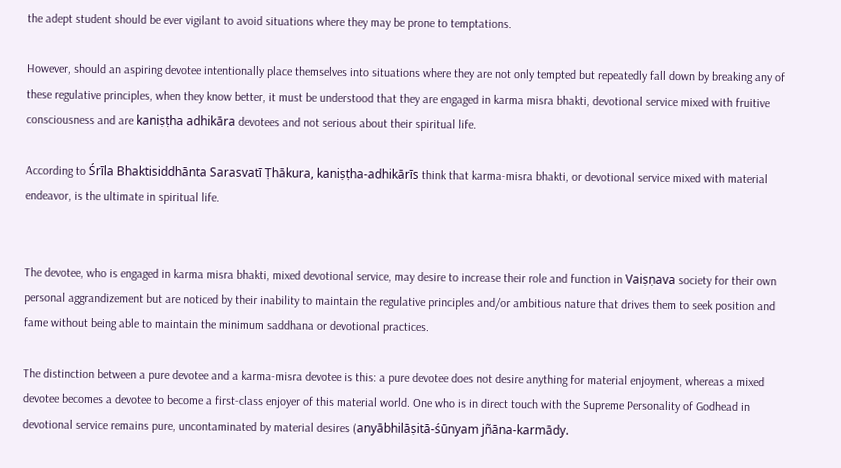the adept student should be ever vigilant to avoid situations where they may be prone to temptations.

However, should an aspiring devotee intentionally place themselves into situations where they are not only tempted but repeatedly fall down by breaking any of these regulative principles, when they know better, it must be understood that they are engaged in karma misra bhakti, devotional service mixed with fruitive consciousness and are kaniṣṭha adhikāra devotees and not serious about their spiritual life.

According to Śrīla Bhaktisiddhānta Sarasvatī Ṭhākura, kaniṣṭha-adhikārīs think that karma-misra bhakti, or devotional service mixed with material endeavor, is the ultimate in spiritual life.


The devotee, who is engaged in karma misra bhakti, mixed devotional service, may desire to increase their role and function in Vaiṣṇava society for their own personal aggrandizement but are noticed by their inability to maintain the regulative principles and/or ambitious nature that drives them to seek position and fame without being able to maintain the minimum saddhana or devotional practices.

The distinction between a pure devotee and a karma-misra devotee is this: a pure devotee does not desire anything for material enjoyment, whereas a mixed devotee becomes a devotee to become a first-class enjoyer of this material world. One who is in direct touch with the Supreme Personality of Godhead in devotional service remains pure, uncontaminated by material desires (anyābhilāṣitā-śūnyam jñāna-karmādy.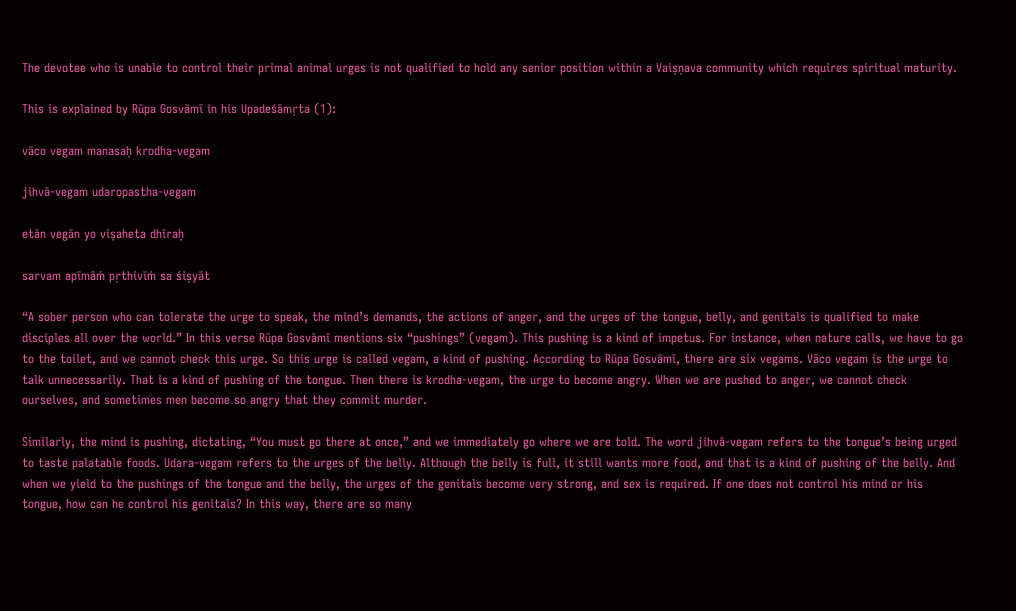The devotee who is unable to control their primal animal urges is not qualified to hold any senior position within a Vaiṣṇava community which requires spiritual maturity.

This is explained by Rūpa Gosvāmī in his Upadeśāmṛta (1):

vāco vegam manasaḥ krodha-vegam

jihvā-vegam udaropastha-vegam

etān vegān yo viṣaheta dhīraḥ

sarvam apīmāṁ pṛthivīṁ sa śiṣyāt

“A sober person who can tolerate the urge to speak, the mind’s demands, the actions of anger, and the urges of the tongue, belly, and genitals is qualified to make disciples all over the world.” In this verse Rūpa Gosvāmī mentions six “pushings” (vegam). This pushing is a kind of impetus. For instance, when nature calls, we have to go to the toilet, and we cannot check this urge. So this urge is called vegam, a kind of pushing. According to Rūpa Gosvāmī, there are six vegams. Vāco vegam is the urge to talk unnecessarily. That is a kind of pushing of the tongue. Then there is krodha-vegam, the urge to become angry. When we are pushed to anger, we cannot check ourselves, and sometimes men become so angry that they commit murder.

Similarly, the mind is pushing, dictating, “You must go there at once,” and we immediately go where we are told. The word jihvā-vegam refers to the tongue’s being urged to taste palatable foods. Udara-vegam refers to the urges of the belly. Although the belly is full, it still wants more food, and that is a kind of pushing of the belly. And when we yield to the pushings of the tongue and the belly, the urges of the genitals become very strong, and sex is required. If one does not control his mind or his tongue, how can he control his genitals? In this way, there are so many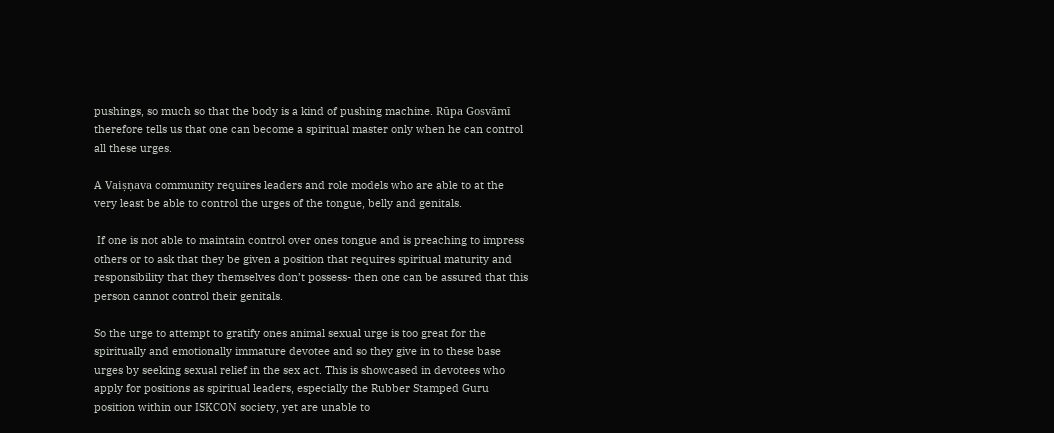pushings, so much so that the body is a kind of pushing machine. Rūpa Gosvāmī therefore tells us that one can become a spiritual master only when he can control all these urges.

A Vaiṣṇava community requires leaders and role models who are able to at the very least be able to control the urges of the tongue, belly and genitals.

 If one is not able to maintain control over ones tongue and is preaching to impress others or to ask that they be given a position that requires spiritual maturity and responsibility that they themselves don’t possess- then one can be assured that this person cannot control their genitals.

So the urge to attempt to gratify ones animal sexual urge is too great for the spiritually and emotionally immature devotee and so they give in to these base urges by seeking sexual relief in the sex act. This is showcased in devotees who apply for positions as spiritual leaders, especially the Rubber Stamped Guru position within our ISKCON society, yet are unable to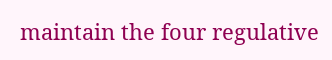maintain the four regulative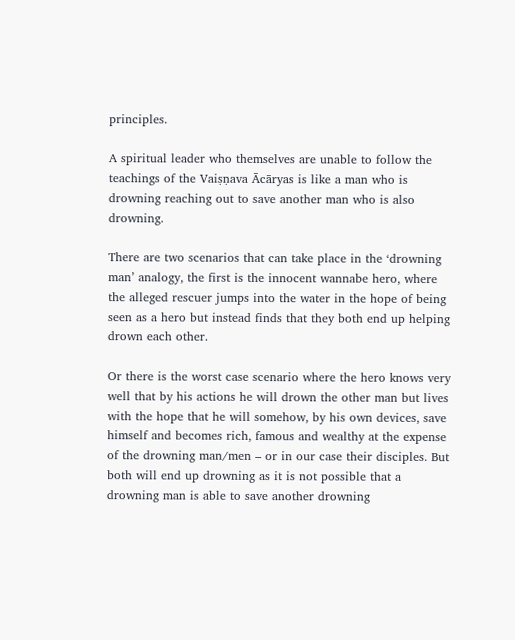principles.

A spiritual leader who themselves are unable to follow the teachings of the Vaiṣṇava Ācāryas is like a man who is drowning reaching out to save another man who is also drowning.

There are two scenarios that can take place in the ‘drowning man’ analogy, the first is the innocent wannabe hero, where the alleged rescuer jumps into the water in the hope of being seen as a hero but instead finds that they both end up helping drown each other.

Or there is the worst case scenario where the hero knows very well that by his actions he will drown the other man but lives with the hope that he will somehow, by his own devices, save himself and becomes rich, famous and wealthy at the expense of the drowning man/men – or in our case their disciples. But both will end up drowning as it is not possible that a drowning man is able to save another drowning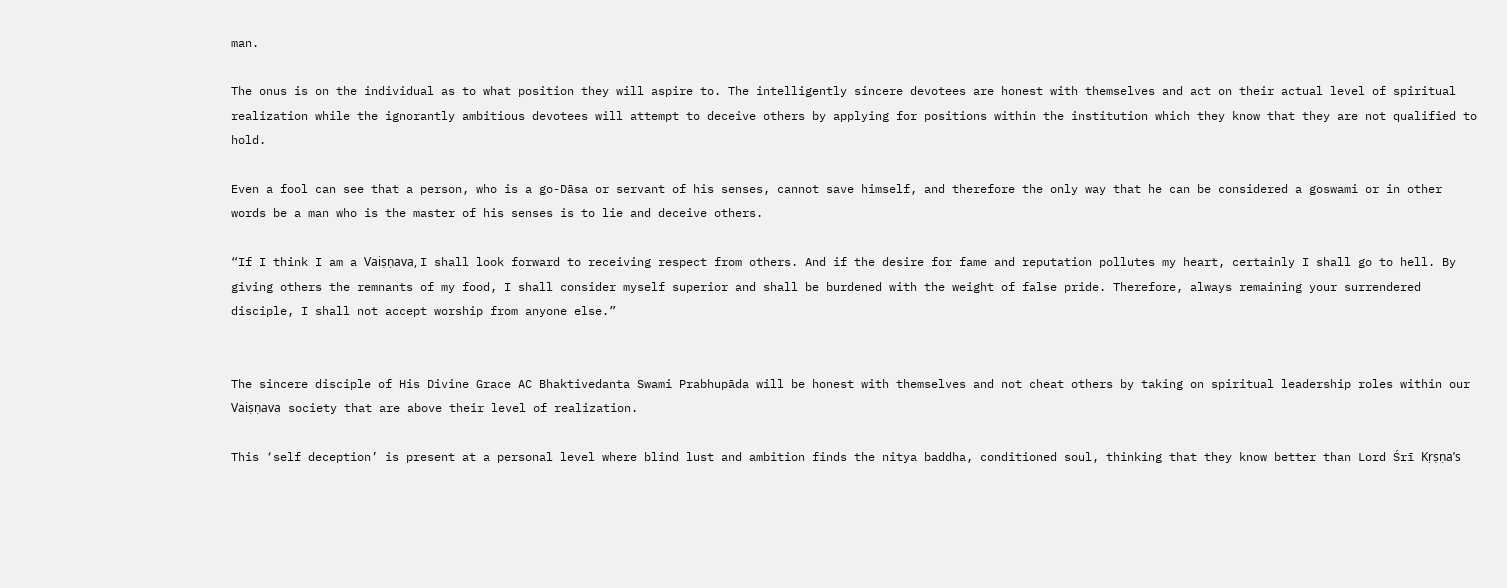man.

The onus is on the individual as to what position they will aspire to. The intelligently sincere devotees are honest with themselves and act on their actual level of spiritual realization while the ignorantly ambitious devotees will attempt to deceive others by applying for positions within the institution which they know that they are not qualified to hold.

Even a fool can see that a person, who is a go-Dāsa or servant of his senses, cannot save himself, and therefore the only way that he can be considered a goswami or in other words be a man who is the master of his senses is to lie and deceive others.

“If I think I am a Vaiṣṇava, I shall look forward to receiving respect from others. And if the desire for fame and reputation pollutes my heart, certainly I shall go to hell. By giving others the remnants of my food, I shall consider myself superior and shall be burdened with the weight of false pride. Therefore, always remaining your surrendered disciple, I shall not accept worship from anyone else.”


The sincere disciple of His Divine Grace AC Bhaktivedanta Swami Prabhupāda will be honest with themselves and not cheat others by taking on spiritual leadership roles within our Vaiṣṇava society that are above their level of realization.

This ‘self deception’ is present at a personal level where blind lust and ambition finds the nitya baddha, conditioned soul, thinking that they know better than Lord Śrī Kṛṣṇa’s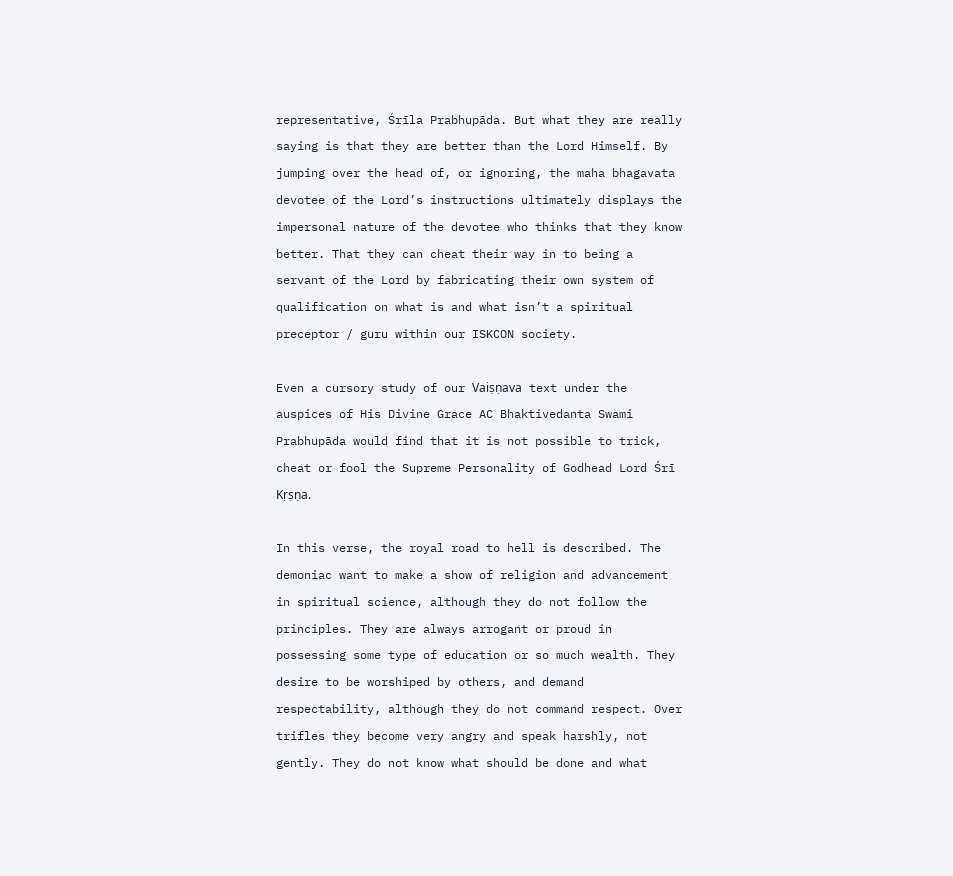representative, Śrīla Prabhupāda. But what they are really saying is that they are better than the Lord Himself. By jumping over the head of, or ignoring, the maha bhagavata devotee of the Lord’s instructions ultimately displays the impersonal nature of the devotee who thinks that they know better. That they can cheat their way in to being a servant of the Lord by fabricating their own system of qualification on what is and what isn’t a spiritual preceptor / guru within our ISKCON society.

Even a cursory study of our Vaiṣṇava text under the auspices of His Divine Grace AC Bhaktivedanta Swami Prabhupāda would find that it is not possible to trick, cheat or fool the Supreme Personality of Godhead Lord Śrī Kṛṣṇa.

In this verse, the royal road to hell is described. The demoniac want to make a show of religion and advancement in spiritual science, although they do not follow the principles. They are always arrogant or proud in possessing some type of education or so much wealth. They desire to be worshiped by others, and demand respectability, although they do not command respect. Over trifles they become very angry and speak harshly, not gently. They do not know what should be done and what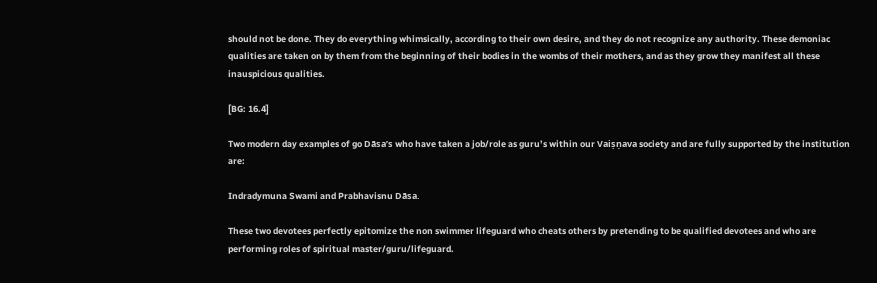should not be done. They do everything whimsically, according to their own desire, and they do not recognize any authority. These demoniac qualities are taken on by them from the beginning of their bodies in the wombs of their mothers, and as they grow they manifest all these inauspicious qualities.

[BG: 16.4]

Two modern day examples of go Dāsa’s who have taken a job/role as guru’s within our Vaiṣṇava society and are fully supported by the institution are:

Indradymuna Swami and Prabhavisnu Dāsa.

These two devotees perfectly epitomize the non swimmer lifeguard who cheats others by pretending to be qualified devotees and who are performing roles of spiritual master/guru/lifeguard.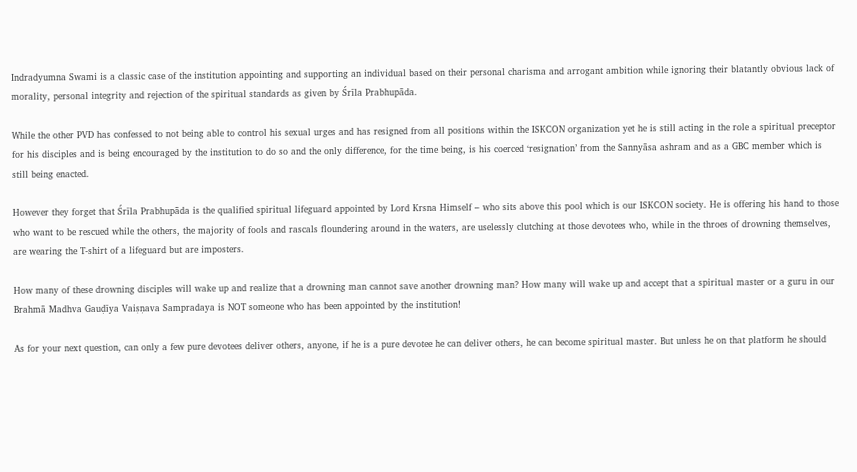Indradyumna Swami is a classic case of the institution appointing and supporting an individual based on their personal charisma and arrogant ambition while ignoring their blatantly obvious lack of morality, personal integrity and rejection of the spiritual standards as given by Śrīla Prabhupāda.

While the other PVD has confessed to not being able to control his sexual urges and has resigned from all positions within the ISKCON organization yet he is still acting in the role a spiritual preceptor for his disciples and is being encouraged by the institution to do so and the only difference, for the time being, is his coerced ‘resignation’ from the Sannyāsa ashram and as a GBC member which is still being enacted.

However they forget that Śrīla Prabhupāda is the qualified spiritual lifeguard appointed by Lord Krsna Himself – who sits above this pool which is our ISKCON society. He is offering his hand to those who want to be rescued while the others, the majority of fools and rascals floundering around in the waters, are uselessly clutching at those devotees who, while in the throes of drowning themselves, are wearing the T-shirt of a lifeguard but are imposters.

How many of these drowning disciples will wake up and realize that a drowning man cannot save another drowning man? How many will wake up and accept that a spiritual master or a guru in our Brahmā Madhva Gauḍīya Vaiṣṇava Sampradaya is NOT someone who has been appointed by the institution!

As for your next question, can only a few pure devotees deliver others, anyone, if he is a pure devotee he can deliver others, he can become spiritual master. But unless he on that platform he should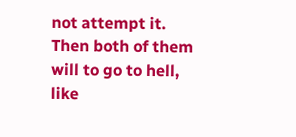not attempt it. Then both of them will to go to hell, like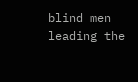blind men leading the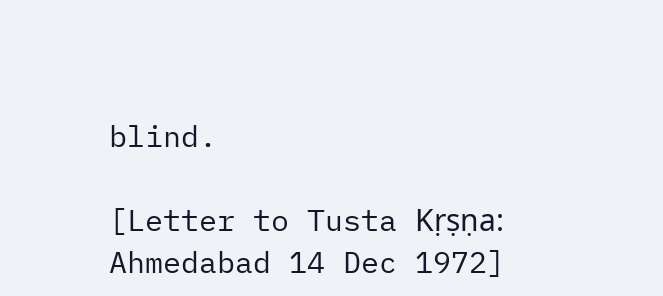blind.

[Letter to Tusta Kṛṣṇa: Ahmedabad 14 Dec 1972]